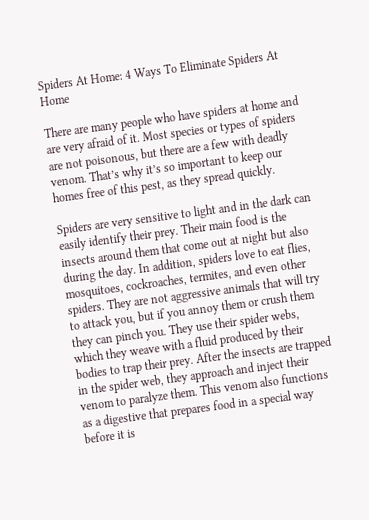Spiders At Home: 4 Ways To Eliminate Spiders At Home

There are many people who have spiders at home and are very afraid of it. Most species or types of spiders are not poisonous, but there are a few with deadly venom. That’s why it’s so important to keep our homes free of this pest, as they spread quickly.

Spiders are very sensitive to light and in the dark can easily identify their prey. Their main food is the insects around them that come out at night but also during the day. In addition, spiders love to eat flies, mosquitoes, cockroaches, termites, and even other spiders. They are not aggressive animals that will try to attack you, but if you annoy them or crush them they can pinch you. They use their spider webs, which they weave with a fluid produced by their bodies to trap their prey. After the insects are trapped in the spider web, they approach and inject their venom to paralyze them. This venom also functions as a digestive that prepares food in a special way before it is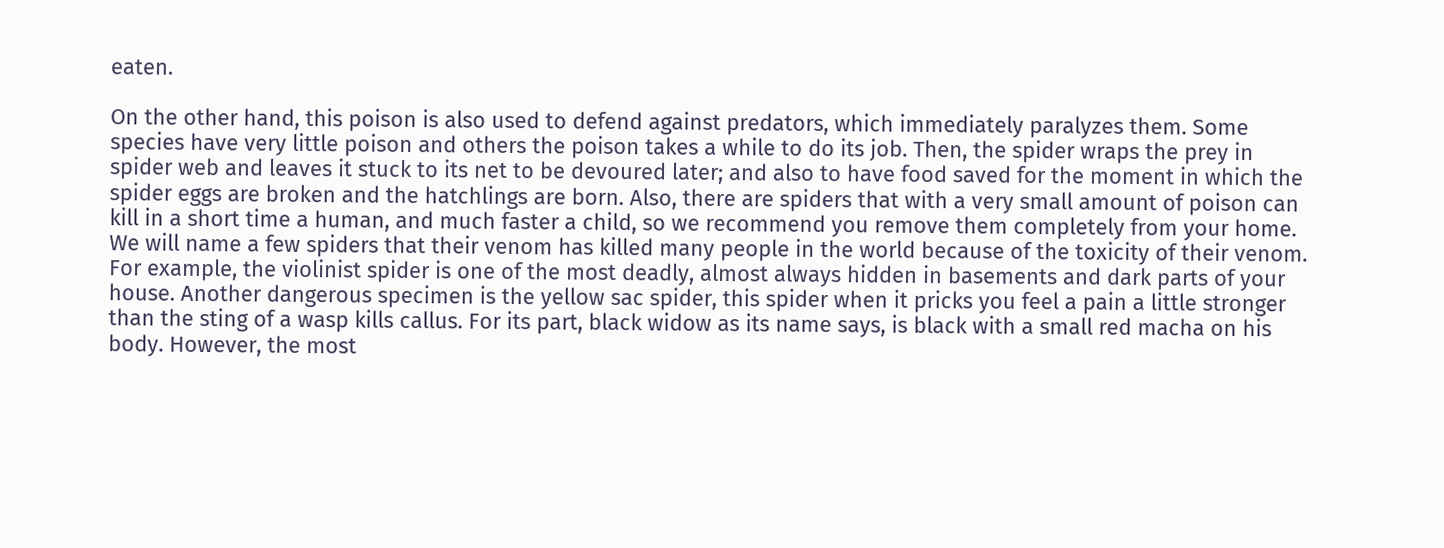eaten.

On the other hand, this poison is also used to defend against predators, which immediately paralyzes them. Some species have very little poison and others the poison takes a while to do its job. Then, the spider wraps the prey in spider web and leaves it stuck to its net to be devoured later; and also to have food saved for the moment in which the spider eggs are broken and the hatchlings are born. Also, there are spiders that with a very small amount of poison can kill in a short time a human, and much faster a child, so we recommend you remove them completely from your home. We will name a few spiders that their venom has killed many people in the world because of the toxicity of their venom. For example, the violinist spider is one of the most deadly, almost always hidden in basements and dark parts of your house. Another dangerous specimen is the yellow sac spider, this spider when it pricks you feel a pain a little stronger than the sting of a wasp kills callus. For its part, black widow as its name says, is black with a small red macha on his body. However, the most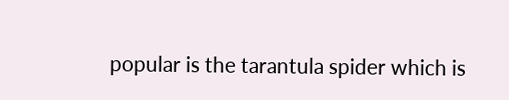popular is the tarantula spider which is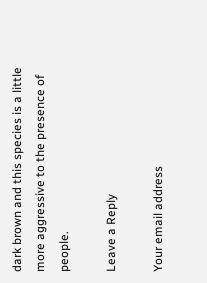dark brown and this species is a little more aggressive to the presence of people.

Leave a Reply

Your email address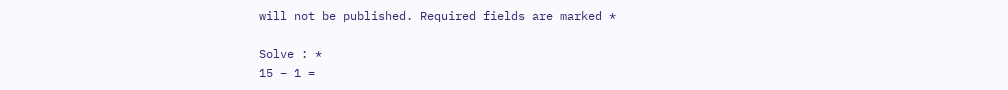will not be published. Required fields are marked *

Solve : *
15 − 1 =